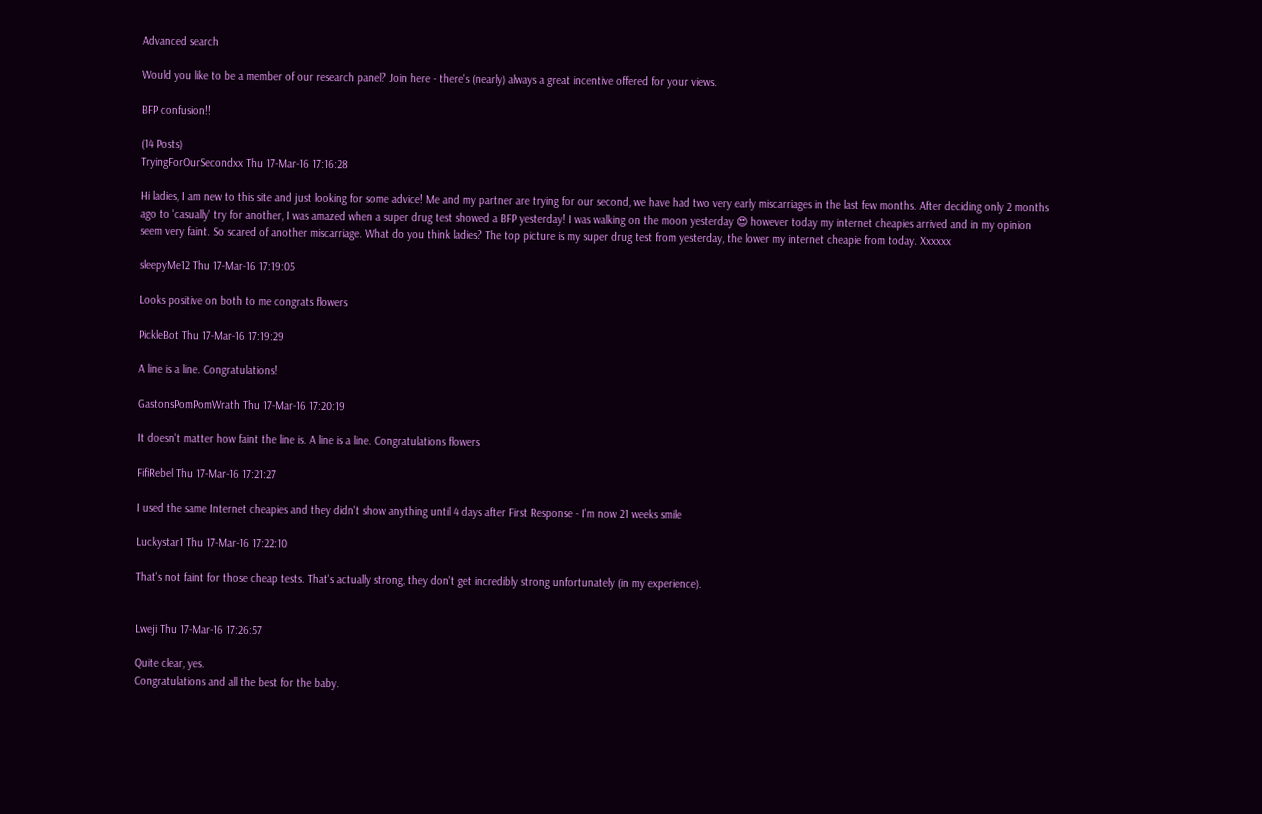Advanced search

Would you like to be a member of our research panel? Join here - there's (nearly) always a great incentive offered for your views.

BFP confusion!!

(14 Posts)
TryingForOurSecondxx Thu 17-Mar-16 17:16:28

Hi ladies, I am new to this site and just looking for some advice! Me and my partner are trying for our second, we have had two very early miscarriages in the last few months. After deciding only 2 months ago to 'casually' try for another, I was amazed when a super drug test showed a BFP yesterday! I was walking on the moon yesterday 😍 however today my internet cheapies arrived and in my opinion seem very faint. So scared of another miscarriage. What do you think ladies? The top picture is my super drug test from yesterday, the lower my internet cheapie from today. Xxxxxx

sleepyMe12 Thu 17-Mar-16 17:19:05

Looks positive on both to me congrats flowers

PickleBot Thu 17-Mar-16 17:19:29

A line is a line. Congratulations!

GastonsPomPomWrath Thu 17-Mar-16 17:20:19

It doesn't matter how faint the line is. A line is a line. Congratulations flowers

FifiRebel Thu 17-Mar-16 17:21:27

I used the same Internet cheapies and they didn't show anything until 4 days after First Response - I'm now 21 weeks smile

Luckystar1 Thu 17-Mar-16 17:22:10

That's not faint for those cheap tests. That's actually strong, they don't get incredibly strong unfortunately (in my experience).


Lweji Thu 17-Mar-16 17:26:57

Quite clear, yes.
Congratulations and all the best for the baby.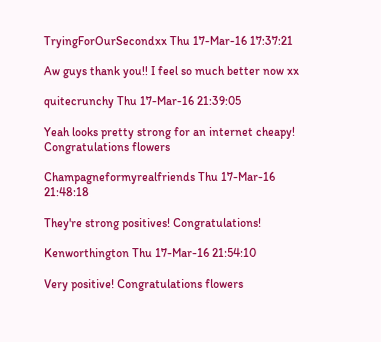TryingForOurSecondxx Thu 17-Mar-16 17:37:21

Aw guys thank you!! I feel so much better now xx

quitecrunchy Thu 17-Mar-16 21:39:05

Yeah looks pretty strong for an internet cheapy! Congratulations flowers

Champagneformyrealfriends Thu 17-Mar-16 21:48:18

They're strong positives! Congratulations!

Kenworthington Thu 17-Mar-16 21:54:10

Very positive! Congratulations flowers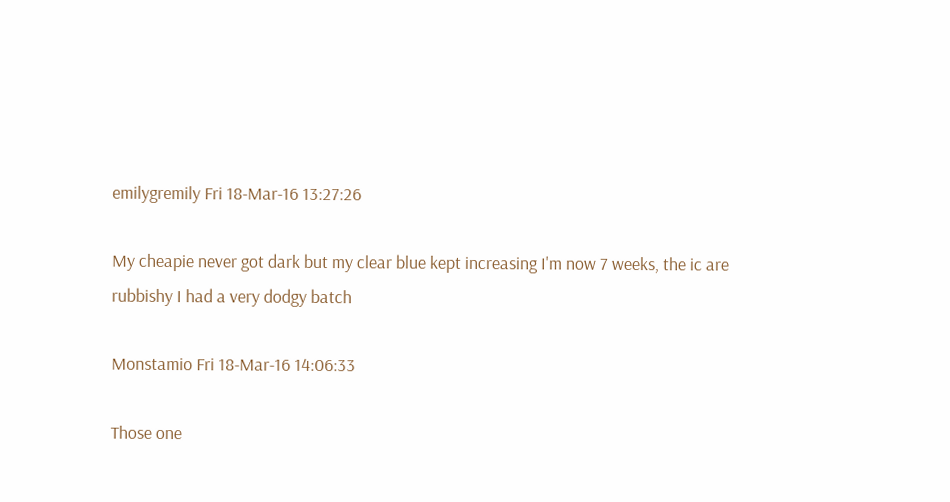emilygremily Fri 18-Mar-16 13:27:26

My cheapie never got dark but my clear blue kept increasing I'm now 7 weeks, the ic are rubbishy I had a very dodgy batch

Monstamio Fri 18-Mar-16 14:06:33

Those one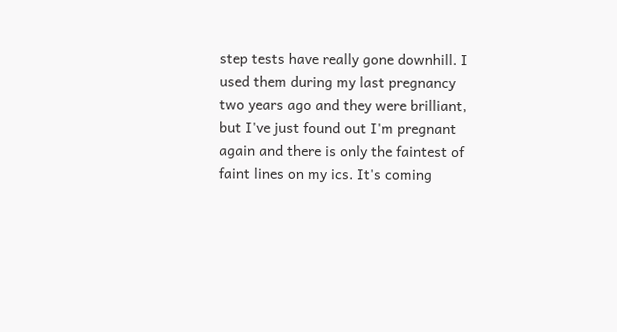step tests have really gone downhill. I used them during my last pregnancy two years ago and they were brilliant, but I've just found out I'm pregnant again and there is only the faintest of faint lines on my ics. It's coming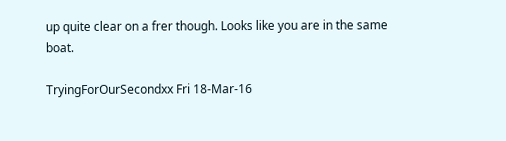up quite clear on a frer though. Looks like you are in the same boat.

TryingForOurSecondxx Fri 18-Mar-16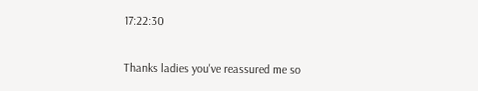17:22:30

Thanks ladies you've reassured me so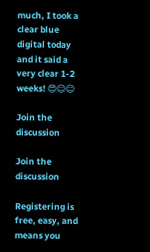much, I took a clear blue digital today and it said a very clear 1-2 weeks! 😍☺☺

Join the discussion

Join the discussion

Registering is free, easy, and means you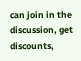can join in the discussion, get discounts,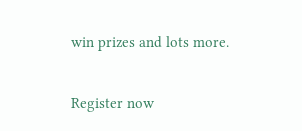win prizes and lots more.

Register now